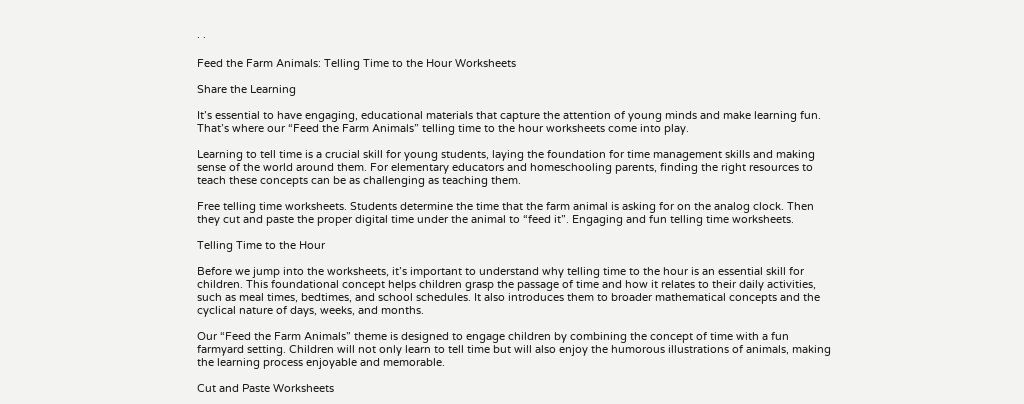· ·

Feed the Farm Animals: Telling Time to the Hour Worksheets

Share the Learning

It’s essential to have engaging, educational materials that capture the attention of young minds and make learning fun. That’s where our “Feed the Farm Animals” telling time to the hour worksheets come into play.

Learning to tell time is a crucial skill for young students, laying the foundation for time management skills and making sense of the world around them. For elementary educators and homeschooling parents, finding the right resources to teach these concepts can be as challenging as teaching them.

Free telling time worksheets. Students determine the time that the farm animal is asking for on the analog clock. Then they cut and paste the proper digital time under the animal to “feed it”. Engaging and fun telling time worksheets.

Telling Time to the Hour

Before we jump into the worksheets, it’s important to understand why telling time to the hour is an essential skill for children. This foundational concept helps children grasp the passage of time and how it relates to their daily activities, such as meal times, bedtimes, and school schedules. It also introduces them to broader mathematical concepts and the cyclical nature of days, weeks, and months.

Our “Feed the Farm Animals” theme is designed to engage children by combining the concept of time with a fun farmyard setting. Children will not only learn to tell time but will also enjoy the humorous illustrations of animals, making the learning process enjoyable and memorable.

Cut and Paste Worksheets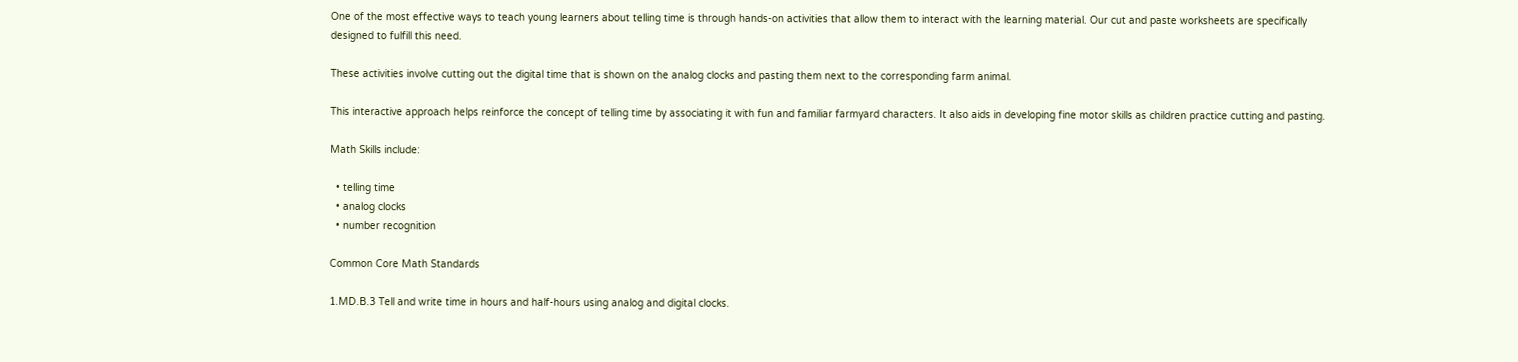One of the most effective ways to teach young learners about telling time is through hands-on activities that allow them to interact with the learning material. Our cut and paste worksheets are specifically designed to fulfill this need.

These activities involve cutting out the digital time that is shown on the analog clocks and pasting them next to the corresponding farm animal.

This interactive approach helps reinforce the concept of telling time by associating it with fun and familiar farmyard characters. It also aids in developing fine motor skills as children practice cutting and pasting.

Math Skills include:

  • telling time
  • analog clocks
  • number recognition

Common Core Math Standards

1.MD.B.3 Tell and write time in hours and half-hours using analog and digital clocks.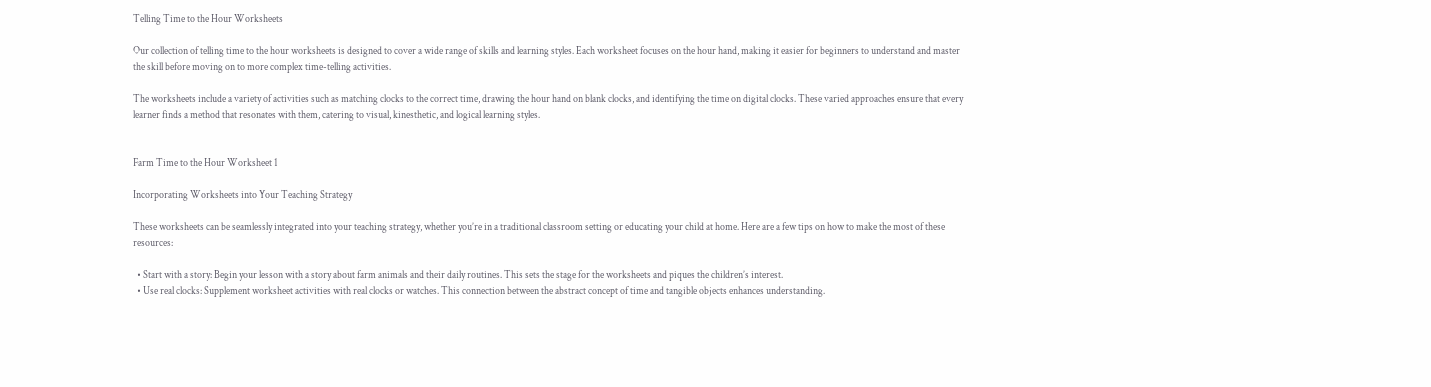Telling Time to the Hour Worksheets

Our collection of telling time to the hour worksheets is designed to cover a wide range of skills and learning styles. Each worksheet focuses on the hour hand, making it easier for beginners to understand and master the skill before moving on to more complex time-telling activities.

The worksheets include a variety of activities such as matching clocks to the correct time, drawing the hour hand on blank clocks, and identifying the time on digital clocks. These varied approaches ensure that every learner finds a method that resonates with them, catering to visual, kinesthetic, and logical learning styles.


Farm Time to the Hour Worksheet 1

Incorporating Worksheets into Your Teaching Strategy

These worksheets can be seamlessly integrated into your teaching strategy, whether you’re in a traditional classroom setting or educating your child at home. Here are a few tips on how to make the most of these resources:

  • Start with a story: Begin your lesson with a story about farm animals and their daily routines. This sets the stage for the worksheets and piques the children’s interest.
  • Use real clocks: Supplement worksheet activities with real clocks or watches. This connection between the abstract concept of time and tangible objects enhances understanding.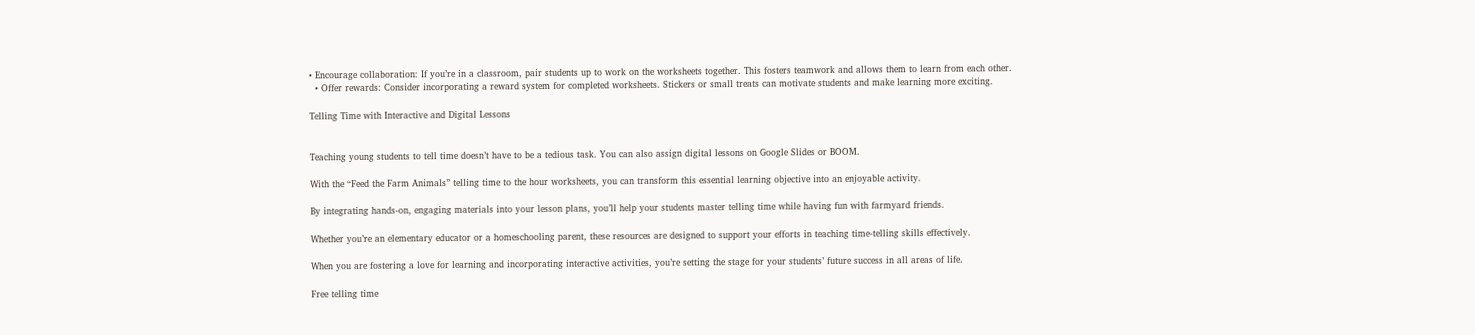• Encourage collaboration: If you’re in a classroom, pair students up to work on the worksheets together. This fosters teamwork and allows them to learn from each other.
  • Offer rewards: Consider incorporating a reward system for completed worksheets. Stickers or small treats can motivate students and make learning more exciting.

Telling Time with Interactive and Digital Lessons


Teaching young students to tell time doesn’t have to be a tedious task. You can also assign digital lessons on Google Slides or BOOM.

With the “Feed the Farm Animals” telling time to the hour worksheets, you can transform this essential learning objective into an enjoyable activity.

By integrating hands-on, engaging materials into your lesson plans, you’ll help your students master telling time while having fun with farmyard friends.

Whether you’re an elementary educator or a homeschooling parent, these resources are designed to support your efforts in teaching time-telling skills effectively.

When you are fostering a love for learning and incorporating interactive activities, you’re setting the stage for your students’ future success in all areas of life.

Free telling time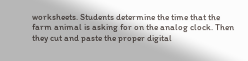worksheets. Students determine the time that the farm animal is asking for on the analog clock. Then they cut and paste the proper digital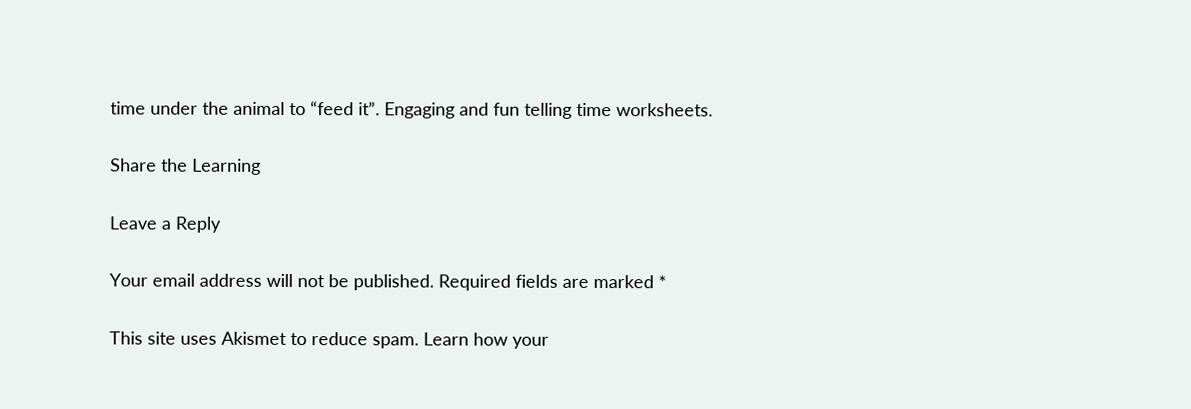time under the animal to “feed it”. Engaging and fun telling time worksheets.

Share the Learning

Leave a Reply

Your email address will not be published. Required fields are marked *

This site uses Akismet to reduce spam. Learn how your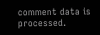comment data is processed.